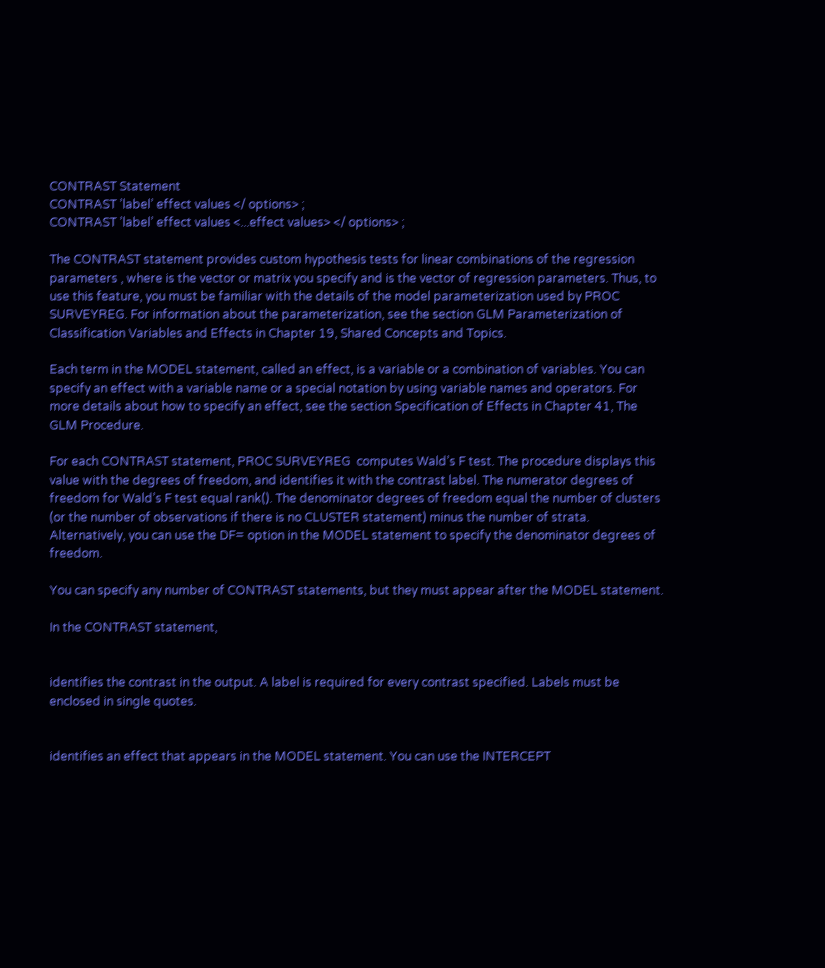CONTRAST Statement
CONTRAST ’label’ effect values </ options> ;
CONTRAST ’label’ effect values <...effect values> </ options> ;

The CONTRAST statement provides custom hypothesis tests for linear combinations of the regression parameters , where is the vector or matrix you specify and is the vector of regression parameters. Thus, to use this feature, you must be familiar with the details of the model parameterization used by PROC SURVEYREG. For information about the parameterization, see the section GLM Parameterization of Classification Variables and Effects in Chapter 19, Shared Concepts and Topics.

Each term in the MODEL statement, called an effect, is a variable or a combination of variables. You can specify an effect with a variable name or a special notation by using variable names and operators. For more details about how to specify an effect, see the section Specification of Effects in Chapter 41, The GLM Procedure.

For each CONTRAST statement, PROC SURVEYREG  computes Wald’s F test. The procedure displays this value with the degrees of freedom, and identifies it with the contrast label. The numerator degrees of freedom for Wald’s F test equal rank(). The denominator degrees of freedom equal the number of clusters (or the number of observations if there is no CLUSTER statement) minus the number of strata. Alternatively, you can use the DF= option in the MODEL statement to specify the denominator degrees of freedom.

You can specify any number of CONTRAST statements, but they must appear after the MODEL statement.

In the CONTRAST statement,


identifies the contrast in the output. A label is required for every contrast specified. Labels must be enclosed in single quotes.


identifies an effect that appears in the MODEL statement. You can use the INTERCEPT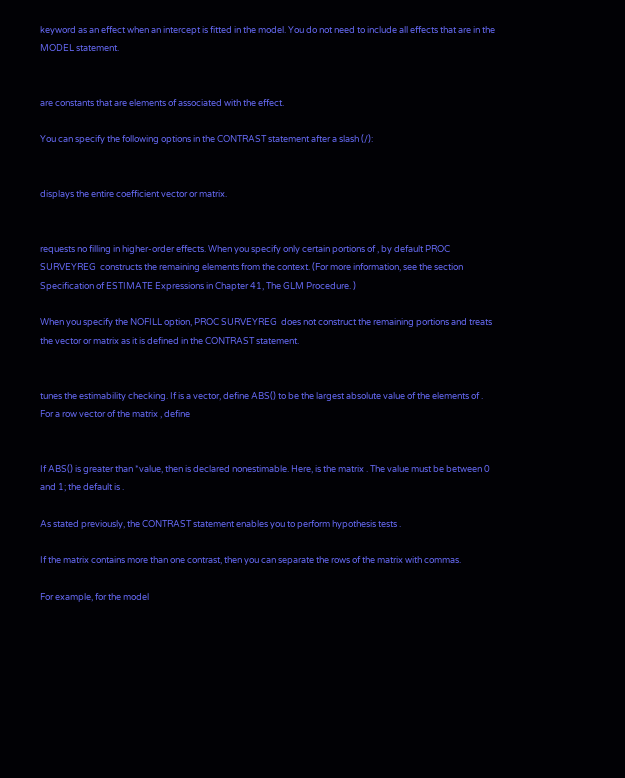keyword as an effect when an intercept is fitted in the model. You do not need to include all effects that are in the MODEL statement.


are constants that are elements of associated with the effect.

You can specify the following options in the CONTRAST statement after a slash (/):


displays the entire coefficient vector or matrix.


requests no filling in higher-order effects. When you specify only certain portions of , by default PROC SURVEYREG  constructs the remaining elements from the context. (For more information, see the section Specification of ESTIMATE Expressions in Chapter 41, The GLM Procedure. )

When you specify the NOFILL option, PROC SURVEYREG  does not construct the remaining portions and treats the vector or matrix as it is defined in the CONTRAST statement.


tunes the estimability checking. If is a vector, define ABS() to be the largest absolute value of the elements of . For a row vector of the matrix , define


If ABS() is greater than *value, then is declared nonestimable. Here, is the matrix . The value must be between 0 and 1; the default is .

As stated previously, the CONTRAST statement enables you to perform hypothesis tests .

If the matrix contains more than one contrast, then you can separate the rows of the matrix with commas.

For example, for the model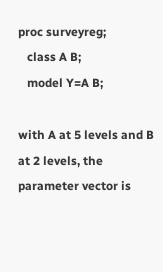proc surveyreg;
   class A B;
   model Y=A B;

with A at 5 levels and B at 2 levels, the parameter vector is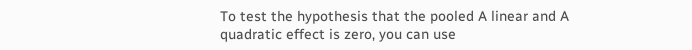To test the hypothesis that the pooled A linear and A quadratic effect is zero, you can use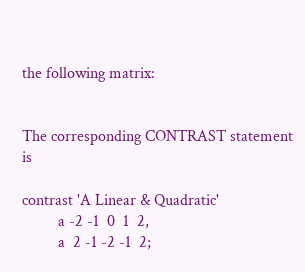the following matrix:


The corresponding CONTRAST statement is

contrast 'A Linear & Quadratic'
         a -2 -1  0  1  2,
         a  2 -1 -2 -1  2;